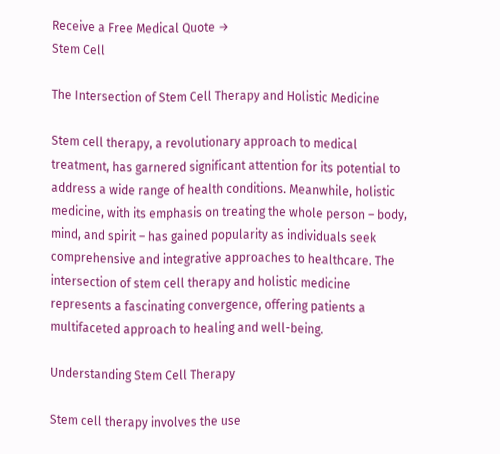Receive a Free Medical Quote →
Stem Cell

The Intersection of Stem Cell Therapy and Holistic Medicine

Stem cell therapy, a revolutionary approach to medical treatment, has garnered significant attention for its potential to address a wide range of health conditions. Meanwhile, holistic medicine, with its emphasis on treating the whole person – body, mind, and spirit – has gained popularity as individuals seek comprehensive and integrative approaches to healthcare. The intersection of stem cell therapy and holistic medicine represents a fascinating convergence, offering patients a multifaceted approach to healing and well-being.

Understanding Stem Cell Therapy

Stem cell therapy involves the use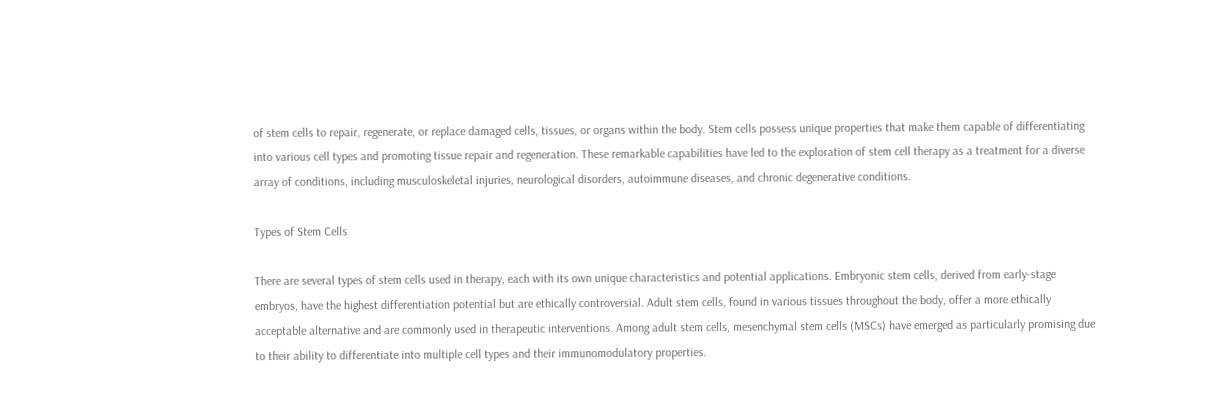of stem cells to repair, regenerate, or replace damaged cells, tissues, or organs within the body. Stem cells possess unique properties that make them capable of differentiating into various cell types and promoting tissue repair and regeneration. These remarkable capabilities have led to the exploration of stem cell therapy as a treatment for a diverse array of conditions, including musculoskeletal injuries, neurological disorders, autoimmune diseases, and chronic degenerative conditions.

Types of Stem Cells

There are several types of stem cells used in therapy, each with its own unique characteristics and potential applications. Embryonic stem cells, derived from early-stage embryos, have the highest differentiation potential but are ethically controversial. Adult stem cells, found in various tissues throughout the body, offer a more ethically acceptable alternative and are commonly used in therapeutic interventions. Among adult stem cells, mesenchymal stem cells (MSCs) have emerged as particularly promising due to their ability to differentiate into multiple cell types and their immunomodulatory properties.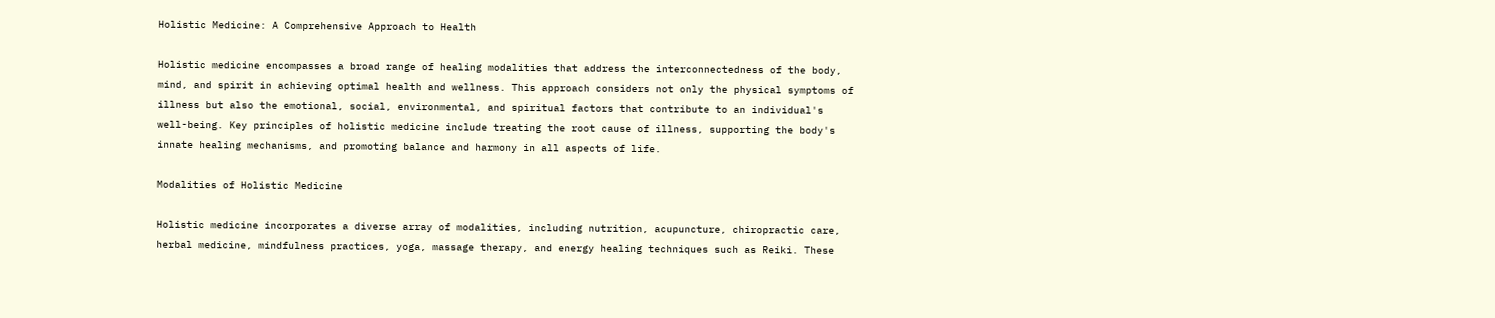Holistic Medicine: A Comprehensive Approach to Health

Holistic medicine encompasses a broad range of healing modalities that address the interconnectedness of the body, mind, and spirit in achieving optimal health and wellness. This approach considers not only the physical symptoms of illness but also the emotional, social, environmental, and spiritual factors that contribute to an individual's well-being. Key principles of holistic medicine include treating the root cause of illness, supporting the body's innate healing mechanisms, and promoting balance and harmony in all aspects of life.

Modalities of Holistic Medicine

Holistic medicine incorporates a diverse array of modalities, including nutrition, acupuncture, chiropractic care, herbal medicine, mindfulness practices, yoga, massage therapy, and energy healing techniques such as Reiki. These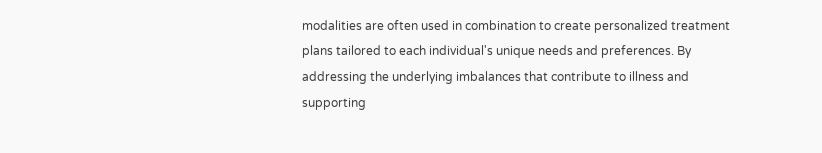modalities are often used in combination to create personalized treatment plans tailored to each individual's unique needs and preferences. By addressing the underlying imbalances that contribute to illness and supporting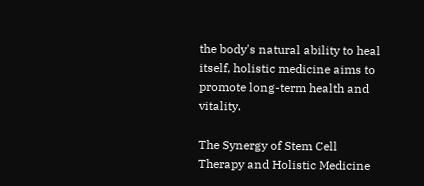the body's natural ability to heal itself, holistic medicine aims to promote long-term health and vitality.

The Synergy of Stem Cell Therapy and Holistic Medicine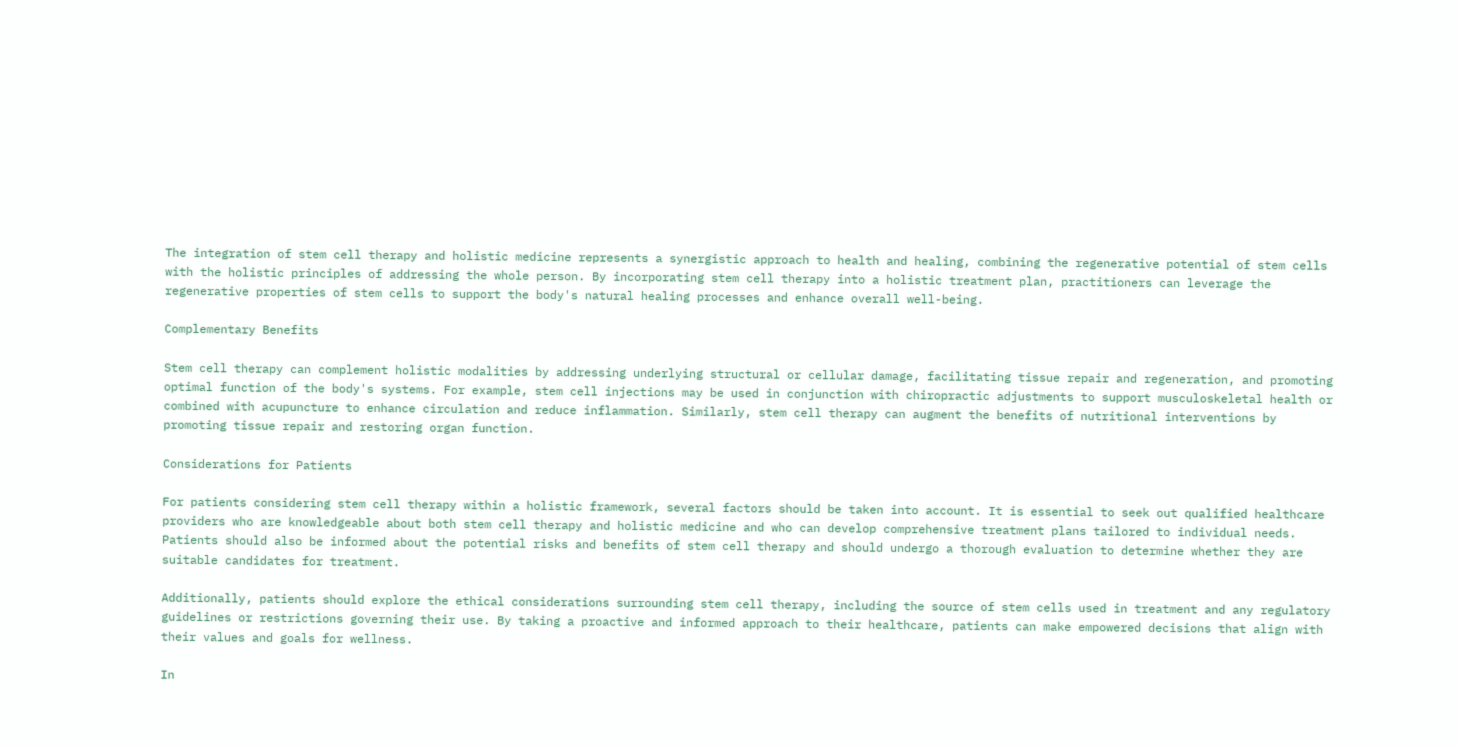The integration of stem cell therapy and holistic medicine represents a synergistic approach to health and healing, combining the regenerative potential of stem cells with the holistic principles of addressing the whole person. By incorporating stem cell therapy into a holistic treatment plan, practitioners can leverage the regenerative properties of stem cells to support the body's natural healing processes and enhance overall well-being.

Complementary Benefits

Stem cell therapy can complement holistic modalities by addressing underlying structural or cellular damage, facilitating tissue repair and regeneration, and promoting optimal function of the body's systems. For example, stem cell injections may be used in conjunction with chiropractic adjustments to support musculoskeletal health or combined with acupuncture to enhance circulation and reduce inflammation. Similarly, stem cell therapy can augment the benefits of nutritional interventions by promoting tissue repair and restoring organ function.

Considerations for Patients

For patients considering stem cell therapy within a holistic framework, several factors should be taken into account. It is essential to seek out qualified healthcare providers who are knowledgeable about both stem cell therapy and holistic medicine and who can develop comprehensive treatment plans tailored to individual needs. Patients should also be informed about the potential risks and benefits of stem cell therapy and should undergo a thorough evaluation to determine whether they are suitable candidates for treatment.

Additionally, patients should explore the ethical considerations surrounding stem cell therapy, including the source of stem cells used in treatment and any regulatory guidelines or restrictions governing their use. By taking a proactive and informed approach to their healthcare, patients can make empowered decisions that align with their values and goals for wellness.

In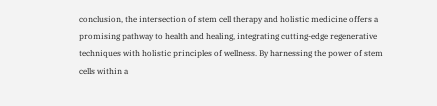conclusion, the intersection of stem cell therapy and holistic medicine offers a promising pathway to health and healing, integrating cutting-edge regenerative techniques with holistic principles of wellness. By harnessing the power of stem cells within a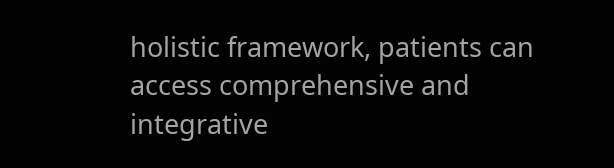holistic framework, patients can access comprehensive and integrative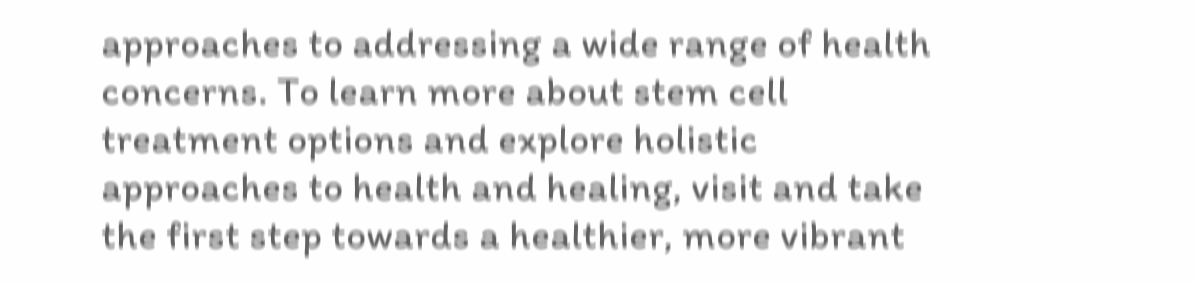approaches to addressing a wide range of health concerns. To learn more about stem cell treatment options and explore holistic approaches to health and healing, visit and take the first step towards a healthier, more vibrant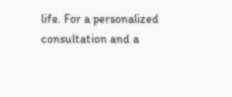life. For a personalized consultation and a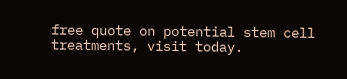free quote on potential stem cell treatments, visit today.